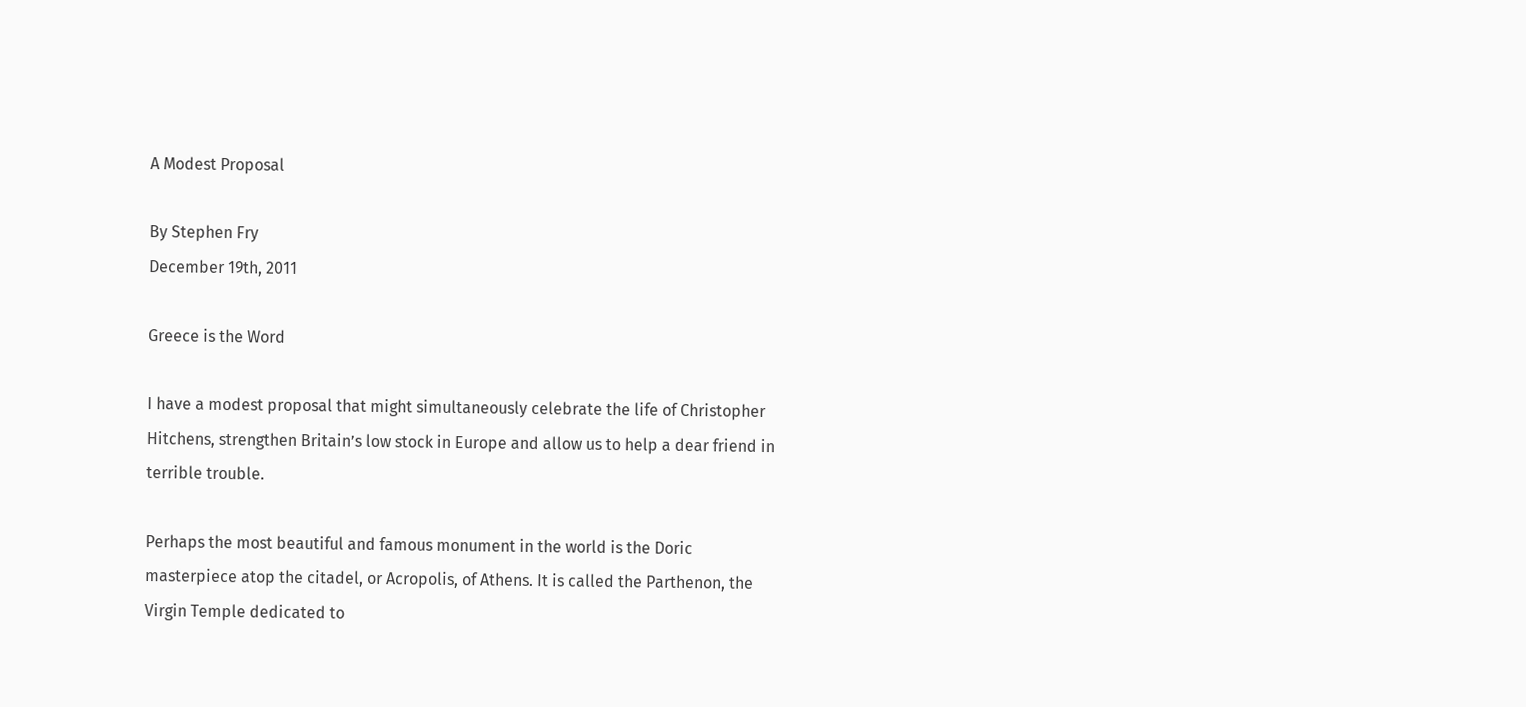A Modest Proposal

By Stephen Fry
December 19th, 2011

Greece is the Word

I have a modest proposal that might simultaneously celebrate the life of Christopher Hitchens, strengthen Britain’s low stock in Europe and allow us to help a dear friend in terrible trouble.

Perhaps the most beautiful and famous monument in the world is the Doric masterpiece atop the citadel, or Acropolis, of Athens. It is called the Parthenon, the Virgin Temple dedicated to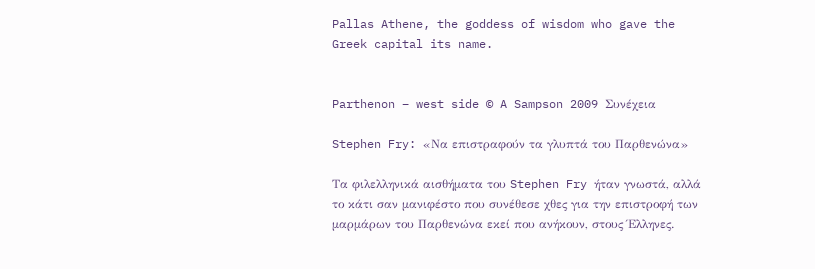Pallas Athene, the goddess of wisdom who gave the Greek capital its name.


Parthenon – west side © A Sampson 2009 Συνέχεια

Stephen Fry: «Να επιστραφούν τα γλυπτά του Παρθενώνα»

Τα φιλελληνικά αισθήματα του Stephen Fry ήταν γνωστά, αλλά το κάτι σαν μανιφέστο που συνέθεσε χθες για την επιστροφή των μαρμάρων του Παρθενώνα εκεί που ανήκουν, στους Έλληνες.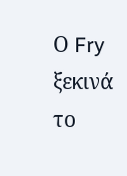Ο Fry ξεκινά το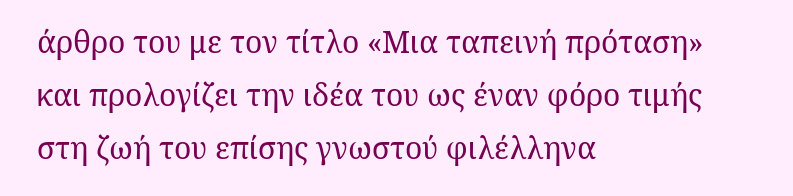άρθρο του με τον τίτλο «Μια ταπεινή πρόταση» και προλογίζει την ιδέα του ως έναν φόρο τιμής στη ζωή του επίσης γνωστού φιλέλληνα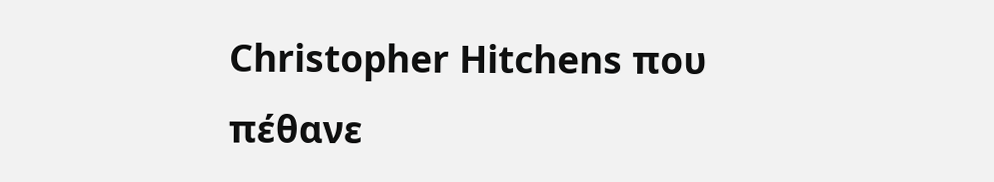Christopher Hitchens που πέθανε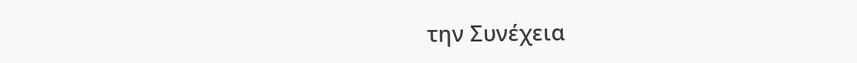την Συνέχεια